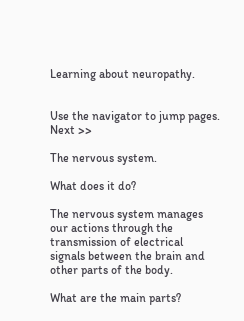Learning about neuropathy.


Use the navigator to jump pages. Next >>

The nervous system.

What does it do?

The nervous system manages our actions through the transmission of electrical signals between the brain and other parts of the body.

What are the main parts?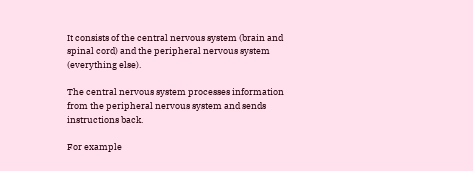It consists of the central nervous system (brain and spinal cord) and the peripheral nervous system (everything else).

The central nervous system processes information from the peripheral nervous system and sends instructions back.

For example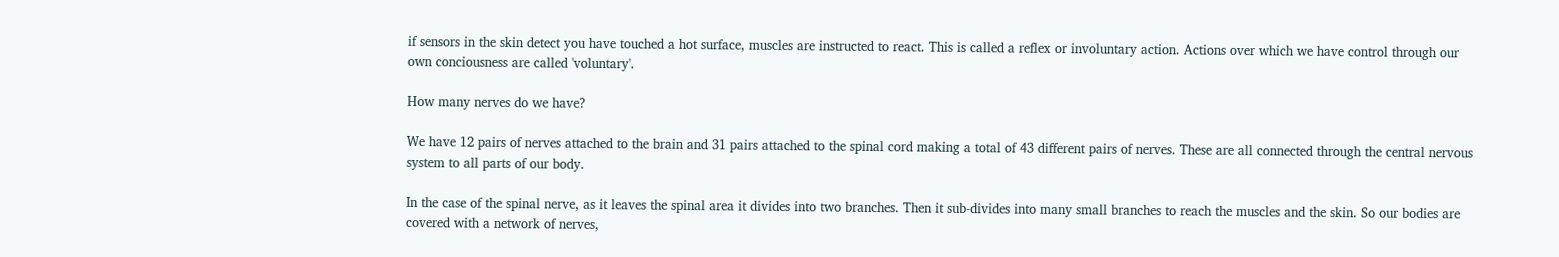if sensors in the skin detect you have touched a hot surface, muscles are instructed to react. This is called a reflex or involuntary action. Actions over which we have control through our own conciousness are called 'voluntary'.

How many nerves do we have?

We have 12 pairs of nerves attached to the brain and 31 pairs attached to the spinal cord making a total of 43 different pairs of nerves. These are all connected through the central nervous system to all parts of our body.

In the case of the spinal nerve, as it leaves the spinal area it divides into two branches. Then it sub-divides into many small branches to reach the muscles and the skin. So our bodies are covered with a network of nerves,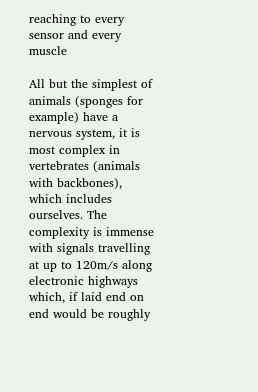reaching to every sensor and every muscle

All but the simplest of animals (sponges for example) have a nervous system, it is most complex in vertebrates (animals with backbones), which includes ourselves. The complexity is immense with signals travelling at up to 120m/s along electronic highways which, if laid end on end would be roughly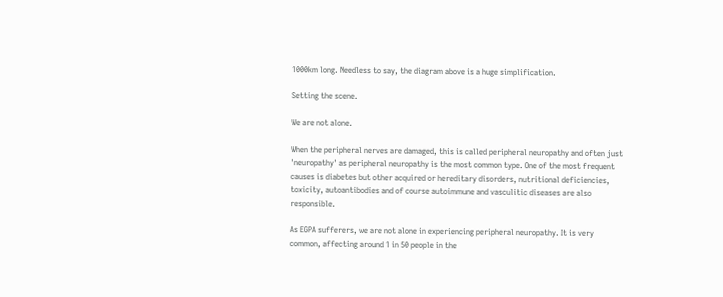1000km long. Needless to say, the diagram above is a huge simplification.

Setting the scene.

We are not alone.

When the peripheral nerves are damaged, this is called peripheral neuropathy and often just 'neuropathy' as peripheral neuropathy is the most common type. One of the most frequent causes is diabetes but other acquired or hereditary disorders, nutritional deficiencies, toxicity, autoantibodies and of course autoimmune and vasculitic diseases are also responsible.

As EGPA sufferers, we are not alone in experiencing peripheral neuropathy. It is very common, affecting around 1 in 50 people in the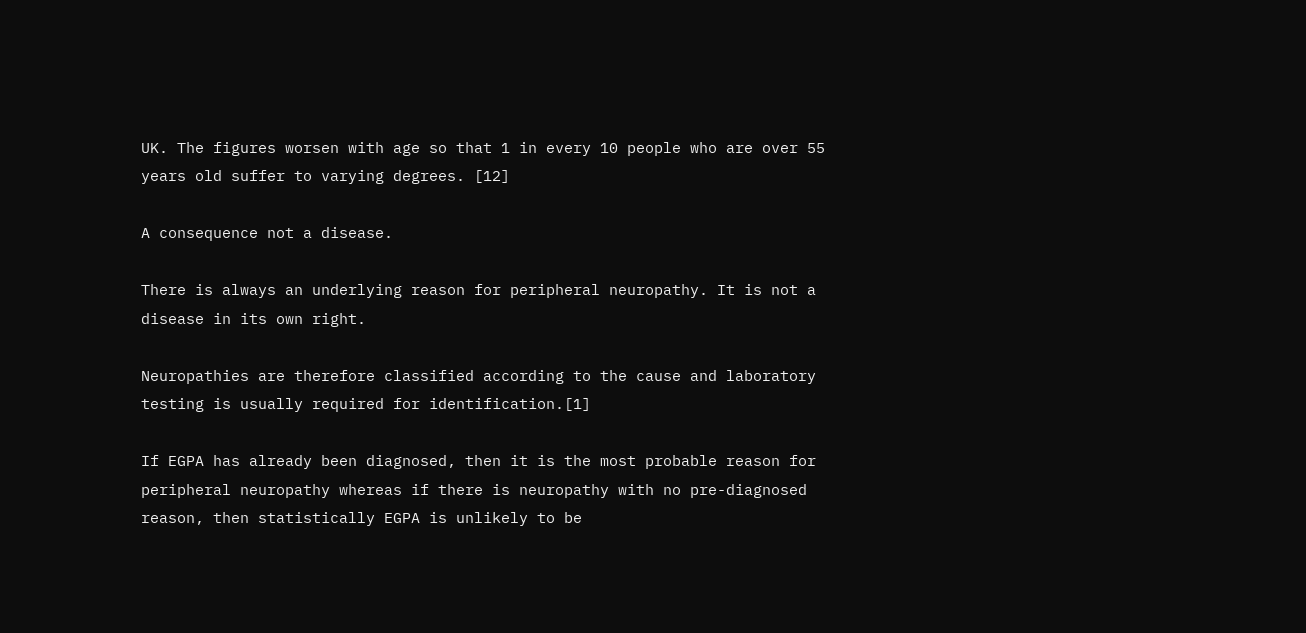UK. The figures worsen with age so that 1 in every 10 people who are over 55 years old suffer to varying degrees. [12]

A consequence not a disease.

There is always an underlying reason for peripheral neuropathy. It is not a disease in its own right.

Neuropathies are therefore classified according to the cause and laboratory testing is usually required for identification.[1]

If EGPA has already been diagnosed, then it is the most probable reason for peripheral neuropathy whereas if there is neuropathy with no pre-diagnosed reason, then statistically EGPA is unlikely to be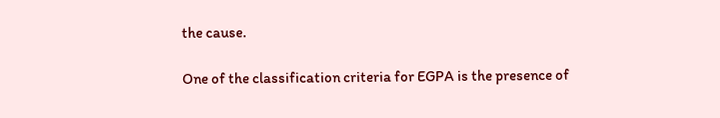the cause.

One of the classification criteria for EGPA is the presence of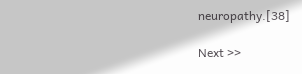neuropathy.[38]

Next >>